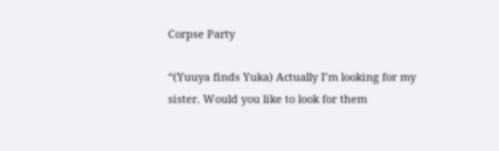Corpse Party

“(Yuuya finds Yuka) Actually I’m looking for my sister. Would you like to look for them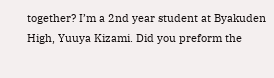together? I’m a 2nd year student at Byakuden High, Yuuya Kizami. Did you preform the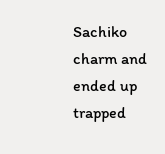Sachiko charm and ended up trapped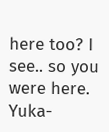here too? I see.. so you were here. Yuka-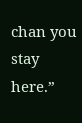chan you stay here.”